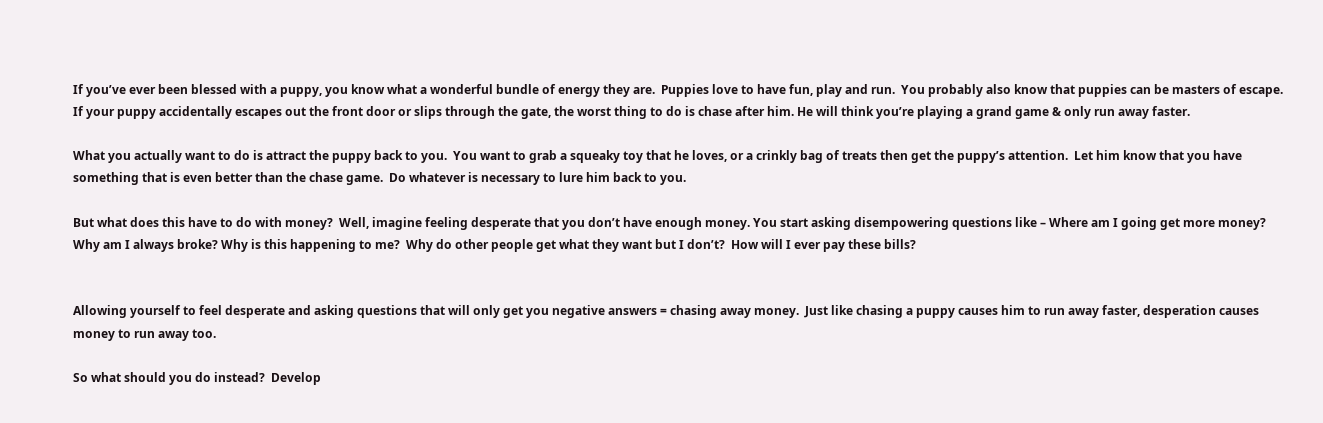If you’ve ever been blessed with a puppy, you know what a wonderful bundle of energy they are.  Puppies love to have fun, play and run.  You probably also know that puppies can be masters of escape.  If your puppy accidentally escapes out the front door or slips through the gate, the worst thing to do is chase after him. He will think you’re playing a grand game & only run away faster.

What you actually want to do is attract the puppy back to you.  You want to grab a squeaky toy that he loves, or a crinkly bag of treats then get the puppy’s attention.  Let him know that you have something that is even better than the chase game.  Do whatever is necessary to lure him back to you.

But what does this have to do with money?  Well, imagine feeling desperate that you don’t have enough money. You start asking disempowering questions like – Where am I going get more money?  Why am I always broke? Why is this happening to me?  Why do other people get what they want but I don’t?  How will I ever pay these bills?


Allowing yourself to feel desperate and asking questions that will only get you negative answers = chasing away money.  Just like chasing a puppy causes him to run away faster, desperation causes money to run away too.

So what should you do instead?  Develop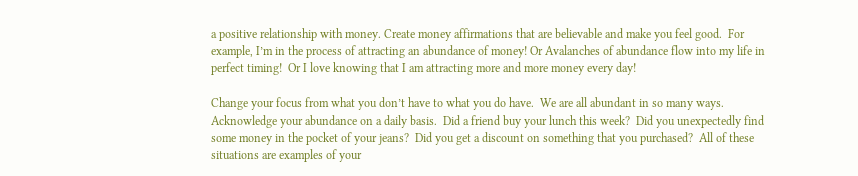a positive relationship with money. Create money affirmations that are believable and make you feel good.  For example, I’m in the process of attracting an abundance of money! Or Avalanches of abundance flow into my life in perfect timing!  Or I love knowing that I am attracting more and more money every day!

Change your focus from what you don’t have to what you do have.  We are all abundant in so many ways.  Acknowledge your abundance on a daily basis.  Did a friend buy your lunch this week?  Did you unexpectedly find some money in the pocket of your jeans?  Did you get a discount on something that you purchased?  All of these situations are examples of your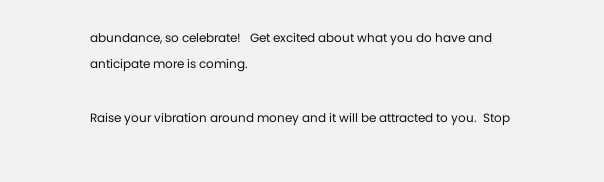abundance, so celebrate!   Get excited about what you do have and anticipate more is coming.

Raise your vibration around money and it will be attracted to you.  Stop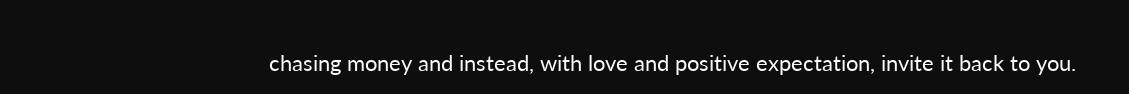chasing money and instead, with love and positive expectation, invite it back to you.